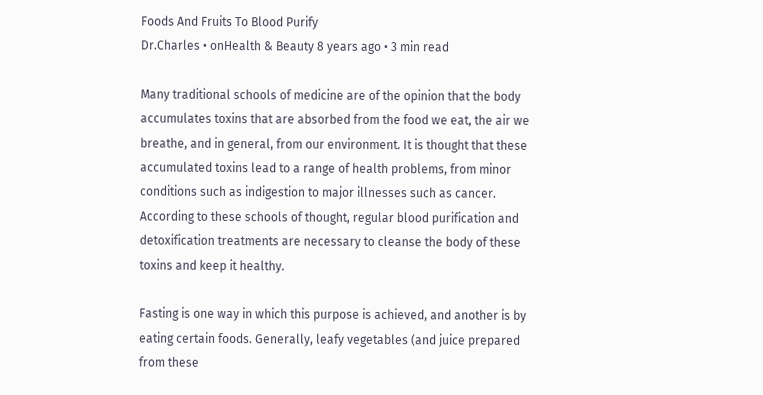Foods And Fruits To Blood Purify
Dr.Charles • onHealth & Beauty 8 years ago • 3 min read

Many traditional schools of medicine are of the opinion that the body accumulates toxins that are absorbed from the food we eat, the air we breathe, and in general, from our environment. It is thought that these accumulated toxins lead to a range of health problems, from minor conditions such as indigestion to major illnesses such as cancer. According to these schools of thought, regular blood purification and detoxification treatments are necessary to cleanse the body of these toxins and keep it healthy.

Fasting is one way in which this purpose is achieved, and another is by eating certain foods. Generally, leafy vegetables (and juice prepared from these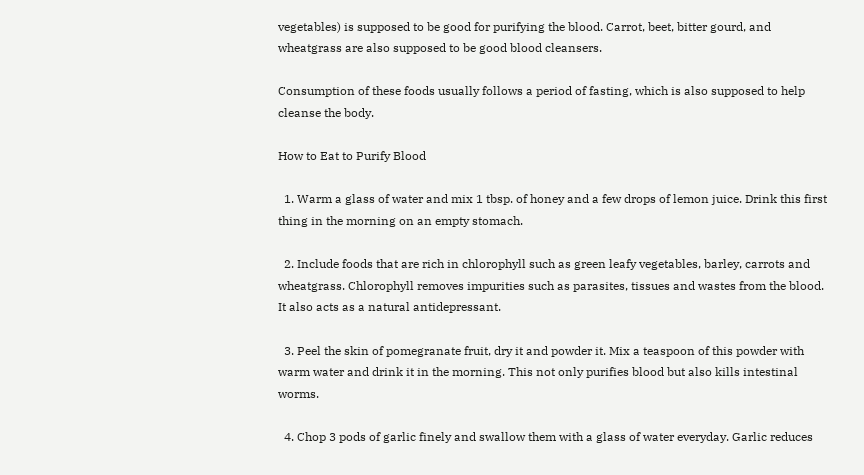vegetables) is supposed to be good for purifying the blood. Carrot, beet, bitter gourd, and wheatgrass are also supposed to be good blood cleansers.

Consumption of these foods usually follows a period of fasting, which is also supposed to help cleanse the body.

How to Eat to Purify Blood

  1. Warm a glass of water and mix 1 tbsp. of honey and a few drops of lemon juice. Drink this first thing in the morning on an empty stomach.

  2. Include foods that are rich in chlorophyll such as green leafy vegetables, barley, carrots and wheatgrass. Chlorophyll removes impurities such as parasites, tissues and wastes from the blood. It also acts as a natural antidepressant.

  3. Peel the skin of pomegranate fruit, dry it and powder it. Mix a teaspoon of this powder with warm water and drink it in the morning. This not only purifies blood but also kills intestinal worms.

  4. Chop 3 pods of garlic finely and swallow them with a glass of water everyday. Garlic reduces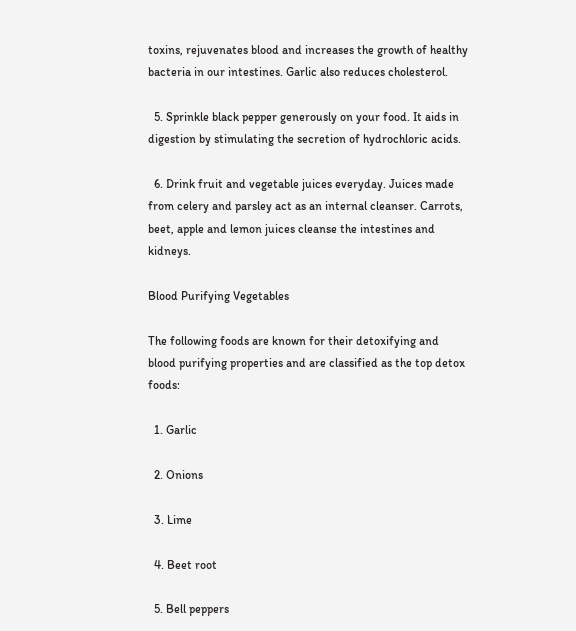toxins, rejuvenates blood and increases the growth of healthy bacteria in our intestines. Garlic also reduces cholesterol.

  5. Sprinkle black pepper generously on your food. It aids in digestion by stimulating the secretion of hydrochloric acids.

  6. Drink fruit and vegetable juices everyday. Juices made from celery and parsley act as an internal cleanser. Carrots, beet, apple and lemon juices cleanse the intestines and kidneys.

Blood Purifying Vegetables

The following foods are known for their detoxifying and blood purifying properties and are classified as the top detox foods:

  1. Garlic

  2. Onions

  3. Lime

  4. Beet root

  5. Bell peppers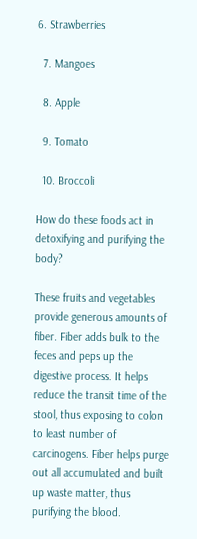6. Strawberries

  7. Mangoes

  8. Apple

  9. Tomato

  10. Broccoli

How do these foods act in detoxifying and purifying the body?

These fruits and vegetables provide generous amounts of fiber. Fiber adds bulk to the feces and peps up the digestive process. It helps reduce the transit time of the stool, thus exposing to colon to least number of carcinogens. Fiber helps purge out all accumulated and built up waste matter, thus purifying the blood.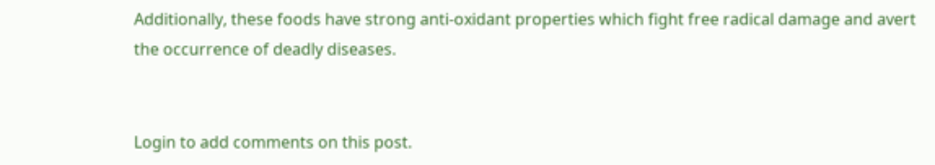Additionally, these foods have strong anti-oxidant properties which fight free radical damage and avert the occurrence of deadly diseases.


Login to add comments on this post.